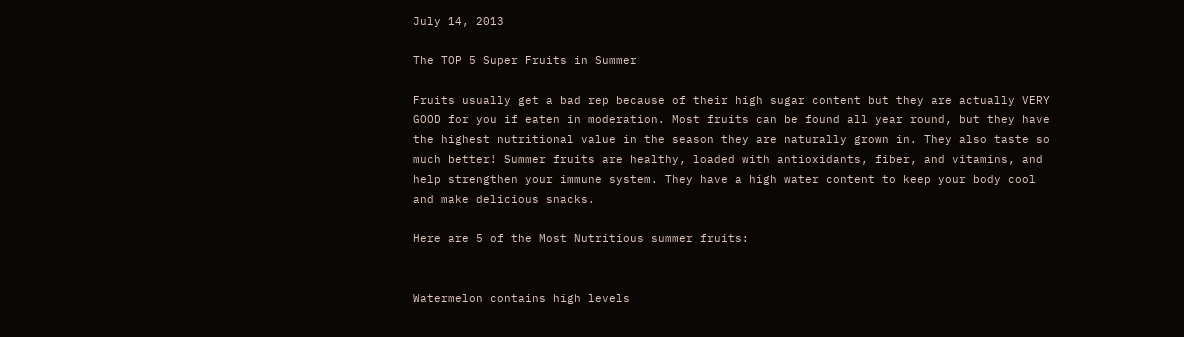July 14, 2013

The TOP 5 Super Fruits in Summer

Fruits usually get a bad rep because of their high sugar content but they are actually VERY GOOD for you if eaten in moderation. Most fruits can be found all year round, but they have the highest nutritional value in the season they are naturally grown in. They also taste so much better! Summer fruits are healthy, loaded with antioxidants, fiber, and vitamins, and help strengthen your immune system. They have a high water content to keep your body cool and make delicious snacks.

Here are 5 of the Most Nutritious summer fruits:


Watermelon contains high levels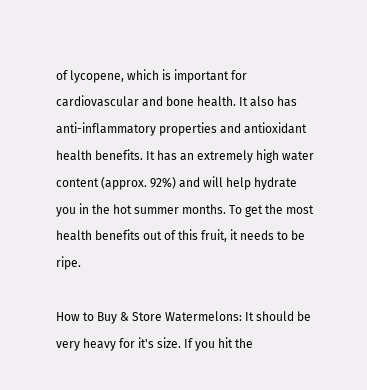of lycopene, which is important for cardiovascular and bone health. It also has anti-inflammatory properties and antioxidant health benefits. It has an extremely high water content (approx. 92%) and will help hydrate you in the hot summer months. To get the most health benefits out of this fruit, it needs to be ripe.

How to Buy & Store Watermelons: It should be very heavy for it's size. If you hit the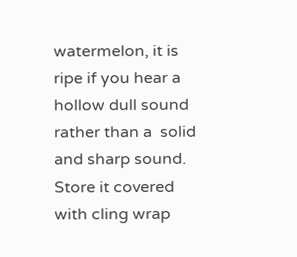watermelon, it is ripe if you hear a hollow dull sound rather than a  solid and sharp sound. Store it covered with cling wrap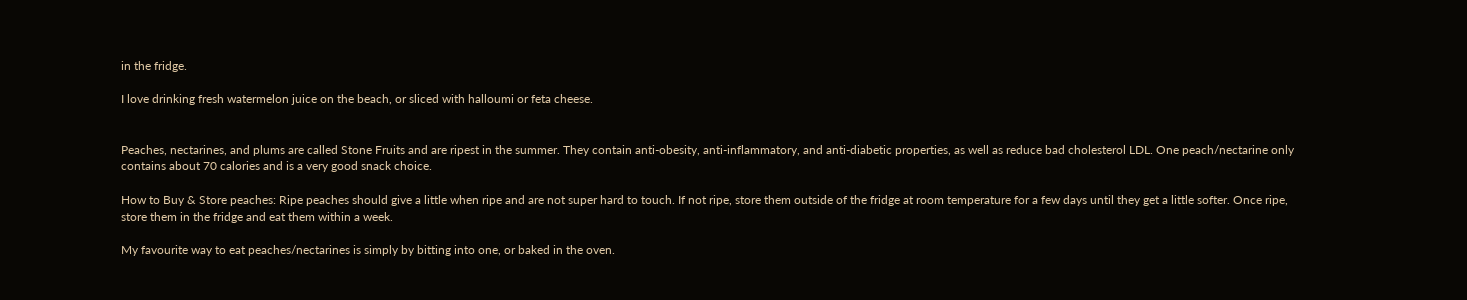in the fridge.

I love drinking fresh watermelon juice on the beach, or sliced with halloumi or feta cheese.


Peaches, nectarines, and plums are called Stone Fruits and are ripest in the summer. They contain anti-obesity, anti-inflammatory, and anti-diabetic properties, as well as reduce bad cholesterol LDL. One peach/nectarine only contains about 70 calories and is a very good snack choice.

How to Buy & Store peaches: Ripe peaches should give a little when ripe and are not super hard to touch. If not ripe, store them outside of the fridge at room temperature for a few days until they get a little softer. Once ripe, store them in the fridge and eat them within a week.

My favourite way to eat peaches/nectarines is simply by bitting into one, or baked in the oven.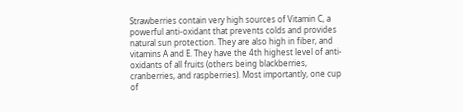Strawberries contain very high sources of Vitamin C, a powerful anti-oxidant that prevents colds and provides natural sun protection. They are also high in fiber, and vitamins A and E. They have the 4th highest level of anti-oxidants of all fruits (others being blackberries, cranberries, and raspberries). Most importantly, one cup of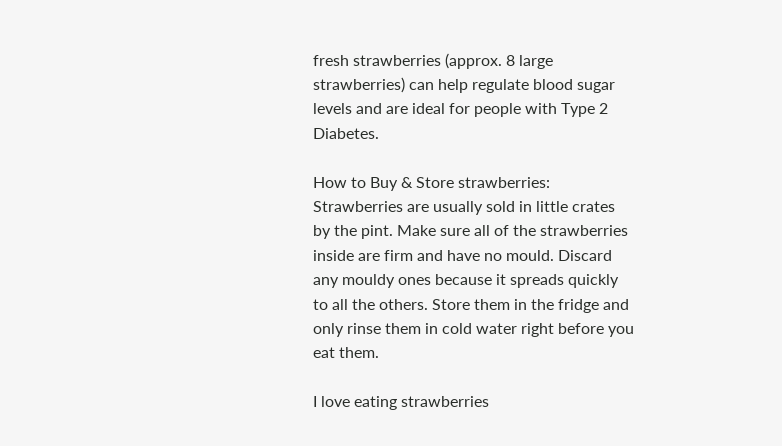fresh strawberries (approx. 8 large strawberries) can help regulate blood sugar levels and are ideal for people with Type 2 Diabetes.

How to Buy & Store strawberries: Strawberries are usually sold in little crates by the pint. Make sure all of the strawberries inside are firm and have no mould. Discard any mouldy ones because it spreads quickly to all the others. Store them in the fridge and only rinse them in cold water right before you eat them.

I love eating strawberries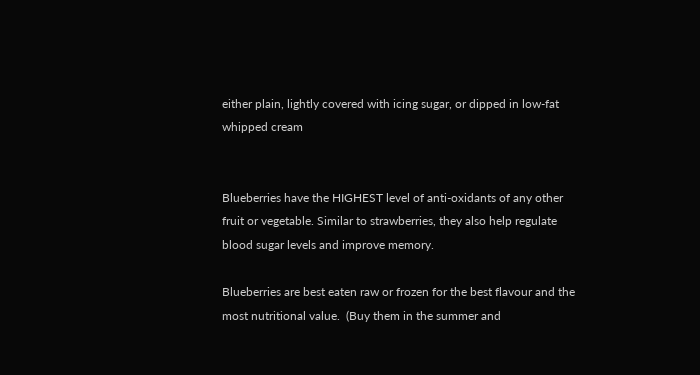either plain, lightly covered with icing sugar, or dipped in low-fat whipped cream


Blueberries have the HIGHEST level of anti-oxidants of any other fruit or vegetable. Similar to strawberries, they also help regulate blood sugar levels and improve memory.

Blueberries are best eaten raw or frozen for the best flavour and the most nutritional value.  (Buy them in the summer and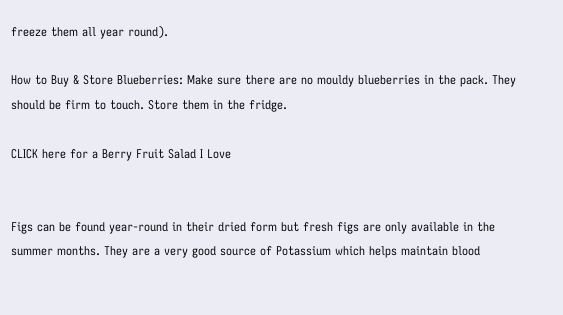freeze them all year round).

How to Buy & Store Blueberries: Make sure there are no mouldy blueberries in the pack. They should be firm to touch. Store them in the fridge.

CLICK here for a Berry Fruit Salad I Love


Figs can be found year-round in their dried form but fresh figs are only available in the summer months. They are a very good source of Potassium which helps maintain blood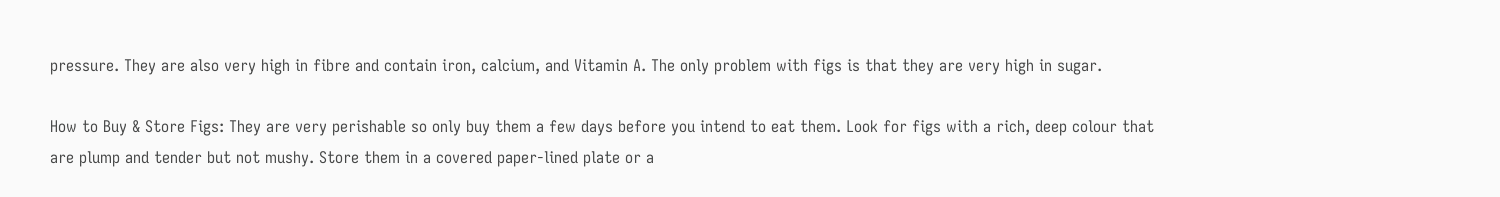pressure. They are also very high in fibre and contain iron, calcium, and Vitamin A. The only problem with figs is that they are very high in sugar.

How to Buy & Store Figs: They are very perishable so only buy them a few days before you intend to eat them. Look for figs with a rich, deep colour that are plump and tender but not mushy. Store them in a covered paper-lined plate or a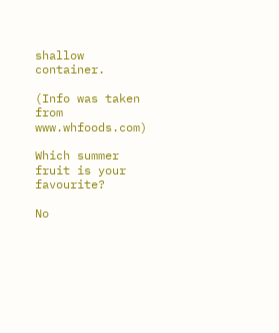shallow container.

(Info was taken from www.whfoods.com)

Which summer fruit is your favourite?

No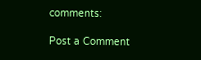comments:

Post a Comment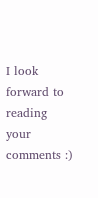I look forward to reading your comments :)